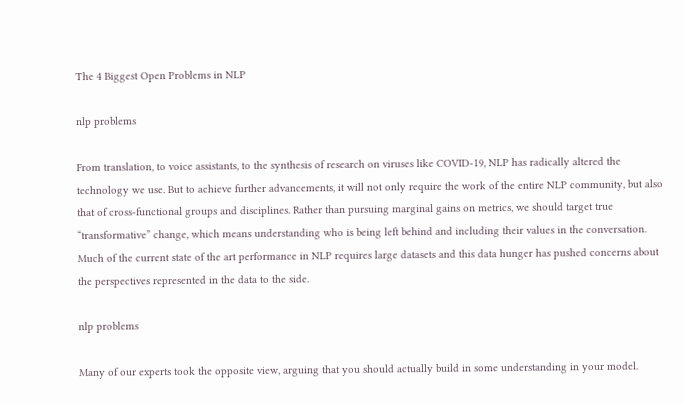The 4 Biggest Open Problems in NLP

nlp problems

From translation, to voice assistants, to the synthesis of research on viruses like COVID-19, NLP has radically altered the technology we use. But to achieve further advancements, it will not only require the work of the entire NLP community, but also that of cross-functional groups and disciplines. Rather than pursuing marginal gains on metrics, we should target true “transformative” change, which means understanding who is being left behind and including their values in the conversation. Much of the current state of the art performance in NLP requires large datasets and this data hunger has pushed concerns about the perspectives represented in the data to the side.

nlp problems

Many of our experts took the opposite view, arguing that you should actually build in some understanding in your model.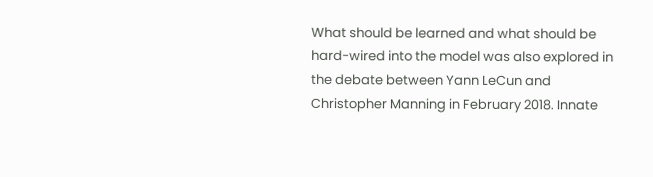What should be learned and what should be hard-wired into the model was also explored in the debate between Yann LeCun and Christopher Manning in February 2018. Innate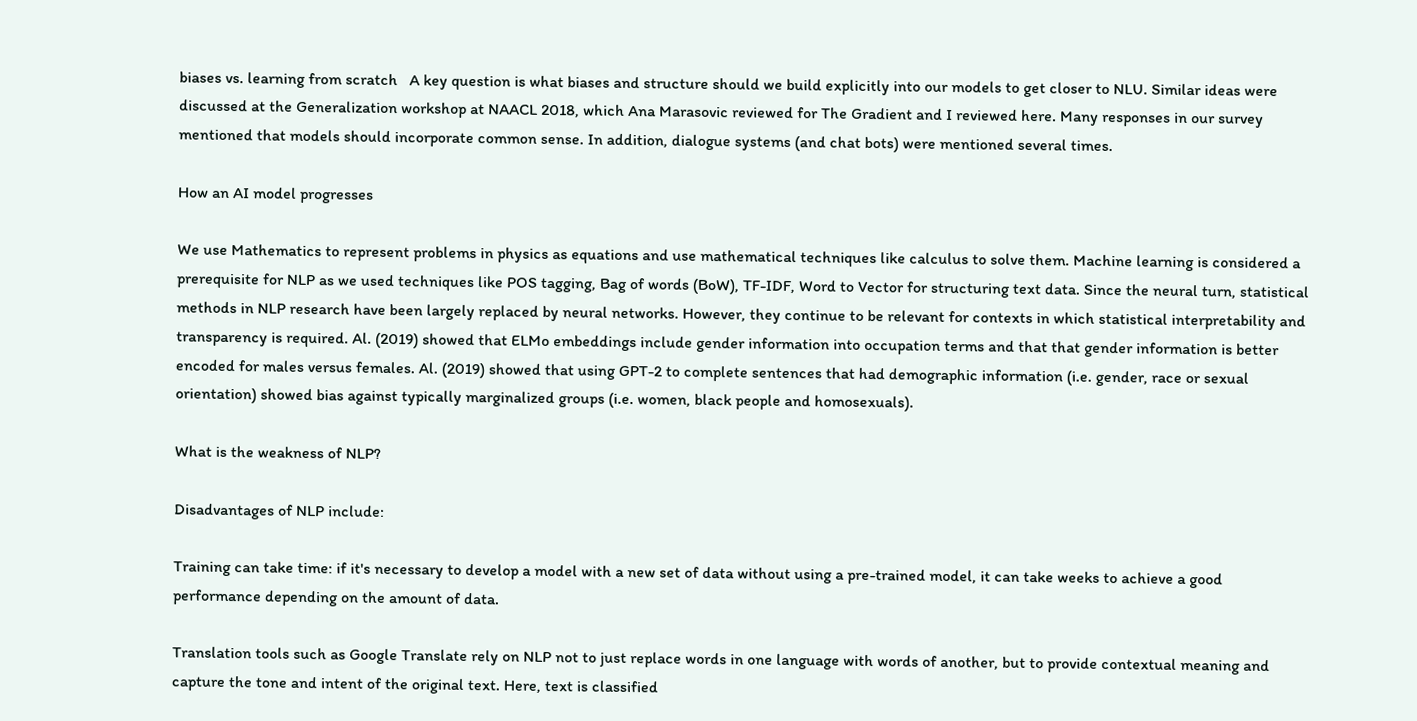biases vs. learning from scratch   A key question is what biases and structure should we build explicitly into our models to get closer to NLU. Similar ideas were discussed at the Generalization workshop at NAACL 2018, which Ana Marasovic reviewed for The Gradient and I reviewed here. Many responses in our survey mentioned that models should incorporate common sense. In addition, dialogue systems (and chat bots) were mentioned several times.

How an AI model progresses

We use Mathematics to represent problems in physics as equations and use mathematical techniques like calculus to solve them. Machine learning is considered a prerequisite for NLP as we used techniques like POS tagging, Bag of words (BoW), TF-IDF, Word to Vector for structuring text data. Since the neural turn, statistical methods in NLP research have been largely replaced by neural networks. However, they continue to be relevant for contexts in which statistical interpretability and transparency is required. Al. (2019) showed that ELMo embeddings include gender information into occupation terms and that that gender information is better encoded for males versus females. Al. (2019) showed that using GPT-2 to complete sentences that had demographic information (i.e. gender, race or sexual orientation) showed bias against typically marginalized groups (i.e. women, black people and homosexuals).

What is the weakness of NLP?

Disadvantages of NLP include:

Training can take time: if it's necessary to develop a model with a new set of data without using a pre-trained model, it can take weeks to achieve a good performance depending on the amount of data.

Translation tools such as Google Translate rely on NLP not to just replace words in one language with words of another, but to provide contextual meaning and capture the tone and intent of the original text. Here, text is classified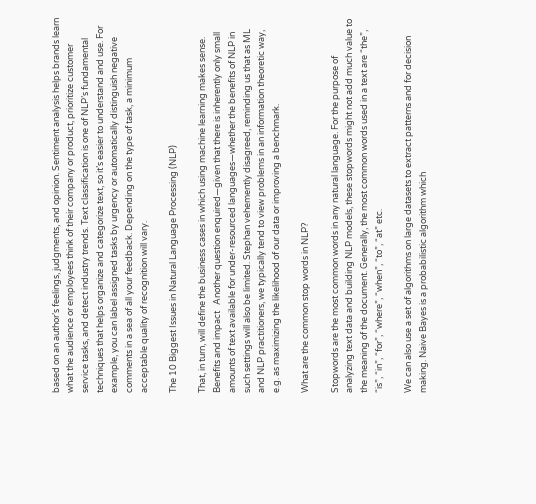based on an author’s feelings, judgments, and opinion. Sentiment analysis helps brands learn what the audience or employees think of their company or product, prioritize customer service tasks, and detect industry trends. Text classification is one of NLP’s fundamental techniques that helps organize and categorize text, so it’s easier to understand and use. For example, you can label assigned tasks by urgency or automatically distinguish negative comments in a sea of all your feedback. Depending on the type of task, a minimum acceptable quality of recognition will vary.

The 10 Biggest Issues in Natural Language Processing (NLP)

That, in turn, will define the business cases in which using machine learning makes sense. Benefits and impact   Another question enquired—given that there is inherently only small amounts of text available for under-resourced languages—whether the benefits of NLP in such settings will also be limited. Stephan vehemently disagreed, reminding us that as ML and NLP practitioners, we typically tend to view problems in an information theoretic way, e.g. as maximizing the likelihood of our data or improving a benchmark.

What are the common stop words in NLP?

Stopwords are the most common words in any natural language. For the purpose of analyzing text data and building NLP models, these stopwords might not add much value to the meaning of the document. Generally, the most common words used in a text are “the”, “is”, “in”, “for”, “where”, “when”, “to”, “at” etc.

We can also use a set of algorithms on large datasets to extract patterns and for decision making. Naive Bayes is a probabilistic algorithm which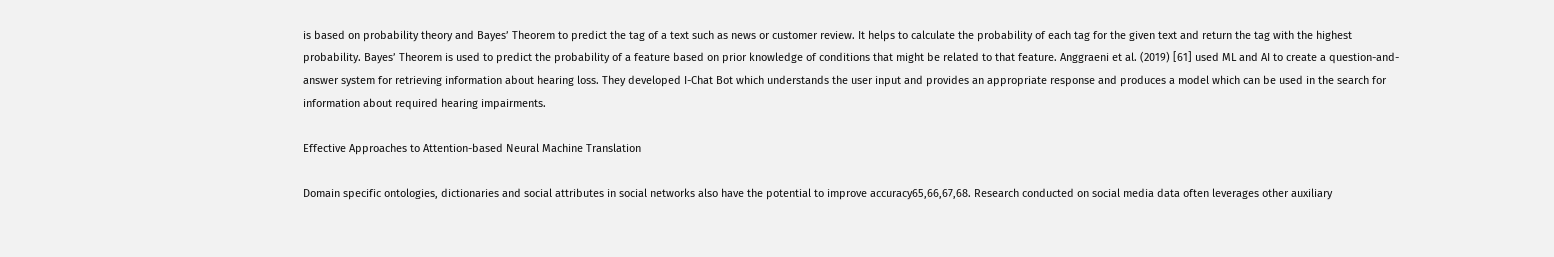is based on probability theory and Bayes’ Theorem to predict the tag of a text such as news or customer review. It helps to calculate the probability of each tag for the given text and return the tag with the highest probability. Bayes’ Theorem is used to predict the probability of a feature based on prior knowledge of conditions that might be related to that feature. Anggraeni et al. (2019) [61] used ML and AI to create a question-and-answer system for retrieving information about hearing loss. They developed I-Chat Bot which understands the user input and provides an appropriate response and produces a model which can be used in the search for information about required hearing impairments.

Effective Approaches to Attention-based Neural Machine Translation

Domain specific ontologies, dictionaries and social attributes in social networks also have the potential to improve accuracy65,66,67,68. Research conducted on social media data often leverages other auxiliary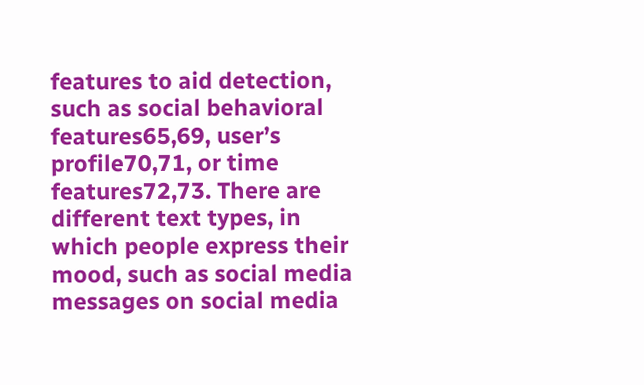features to aid detection, such as social behavioral features65,69, user’s profile70,71, or time features72,73. There are different text types, in which people express their mood, such as social media messages on social media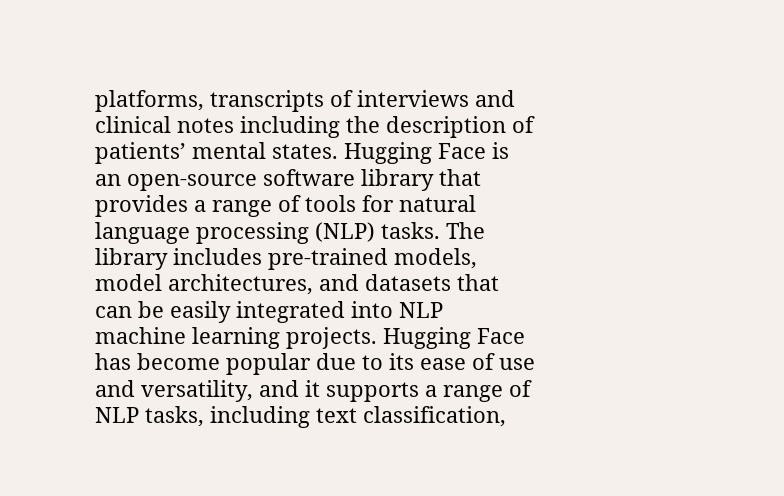platforms, transcripts of interviews and clinical notes including the description of patients’ mental states. Hugging Face is an open-source software library that provides a range of tools for natural language processing (NLP) tasks. The library includes pre-trained models, model architectures, and datasets that can be easily integrated into NLP machine learning projects. Hugging Face has become popular due to its ease of use and versatility, and it supports a range of NLP tasks, including text classification,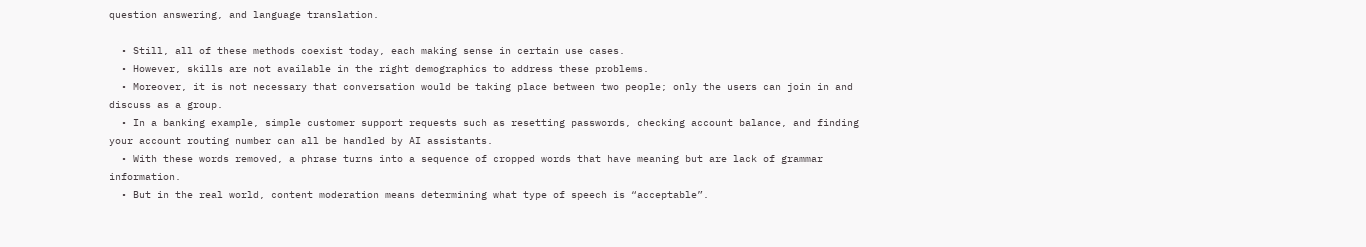question answering, and language translation.

  • Still, all of these methods coexist today, each making sense in certain use cases.
  • However, skills are not available in the right demographics to address these problems.
  • Moreover, it is not necessary that conversation would be taking place between two people; only the users can join in and discuss as a group.
  • In a banking example, simple customer support requests such as resetting passwords, checking account balance, and finding your account routing number can all be handled by AI assistants.
  • With these words removed, a phrase turns into a sequence of cropped words that have meaning but are lack of grammar information.
  • But in the real world, content moderation means determining what type of speech is “acceptable”.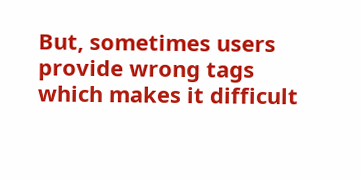But, sometimes users provide wrong tags which makes it difficult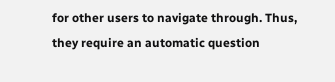for other users to navigate through. Thus, they require an automatic question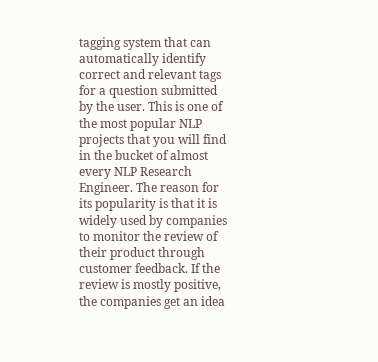tagging system that can automatically identify correct and relevant tags for a question submitted by the user. This is one of the most popular NLP projects that you will find in the bucket of almost every NLP Research Engineer. The reason for its popularity is that it is widely used by companies to monitor the review of their product through customer feedback. If the review is mostly positive, the companies get an idea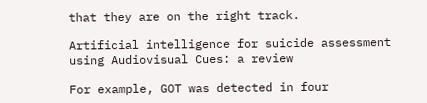that they are on the right track.

Artificial intelligence for suicide assessment using Audiovisual Cues: a review

For example, GOT was detected in four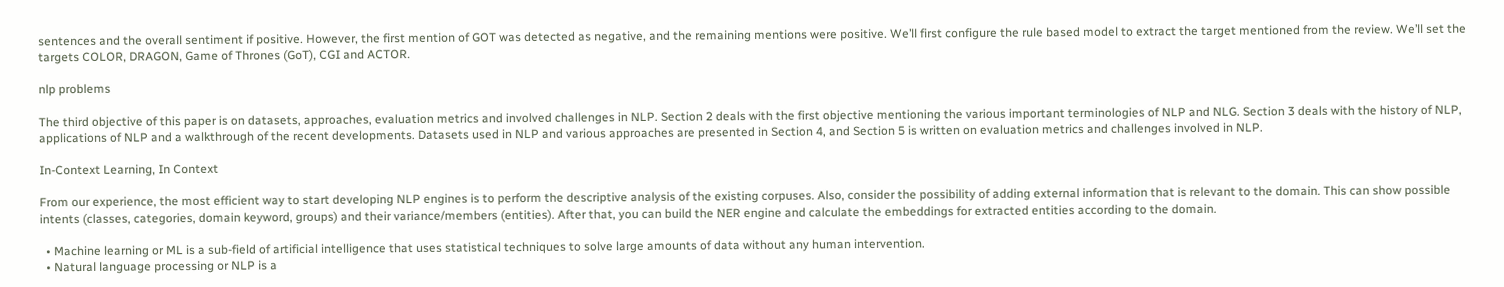sentences and the overall sentiment if positive. However, the first mention of GOT was detected as negative, and the remaining mentions were positive. We’ll first configure the rule based model to extract the target mentioned from the review. We’ll set the targets COLOR, DRAGON, Game of Thrones (GoT), CGI and ACTOR.

nlp problems

The third objective of this paper is on datasets, approaches, evaluation metrics and involved challenges in NLP. Section 2 deals with the first objective mentioning the various important terminologies of NLP and NLG. Section 3 deals with the history of NLP, applications of NLP and a walkthrough of the recent developments. Datasets used in NLP and various approaches are presented in Section 4, and Section 5 is written on evaluation metrics and challenges involved in NLP.

In-Context Learning, In Context

From our experience, the most efficient way to start developing NLP engines is to perform the descriptive analysis of the existing corpuses. Also, consider the possibility of adding external information that is relevant to the domain. This can show possible intents (classes, categories, domain keyword, groups) and their variance/members (entities). After that, you can build the NER engine and calculate the embeddings for extracted entities according to the domain.

  • Machine learning or ML is a sub-field of artificial intelligence that uses statistical techniques to solve large amounts of data without any human intervention.
  • Natural language processing or NLP is a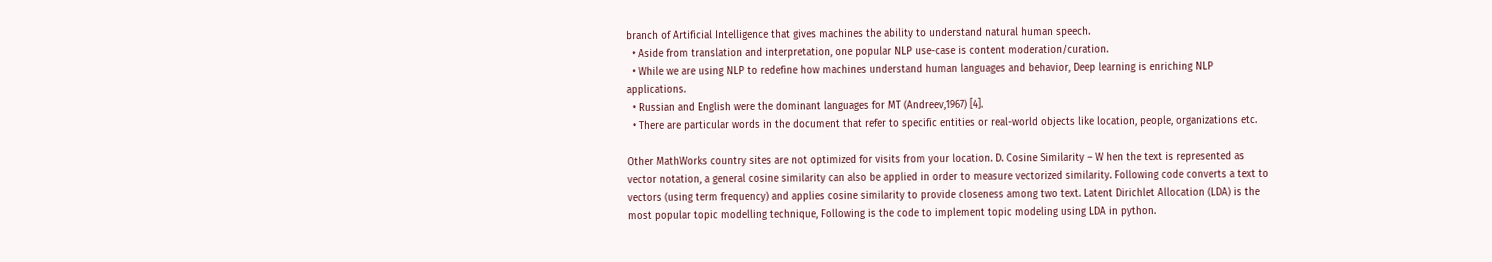branch of Artificial Intelligence that gives machines the ability to understand natural human speech.
  • Aside from translation and interpretation, one popular NLP use-case is content moderation/curation.
  • While we are using NLP to redefine how machines understand human languages and behavior, Deep learning is enriching NLP applications.
  • Russian and English were the dominant languages for MT (Andreev,1967) [4].
  • There are particular words in the document that refer to specific entities or real-world objects like location, people, organizations etc.

Other MathWorks country sites are not optimized for visits from your location. D. Cosine Similarity – W hen the text is represented as vector notation, a general cosine similarity can also be applied in order to measure vectorized similarity. Following code converts a text to vectors (using term frequency) and applies cosine similarity to provide closeness among two text. Latent Dirichlet Allocation (LDA) is the most popular topic modelling technique, Following is the code to implement topic modeling using LDA in python.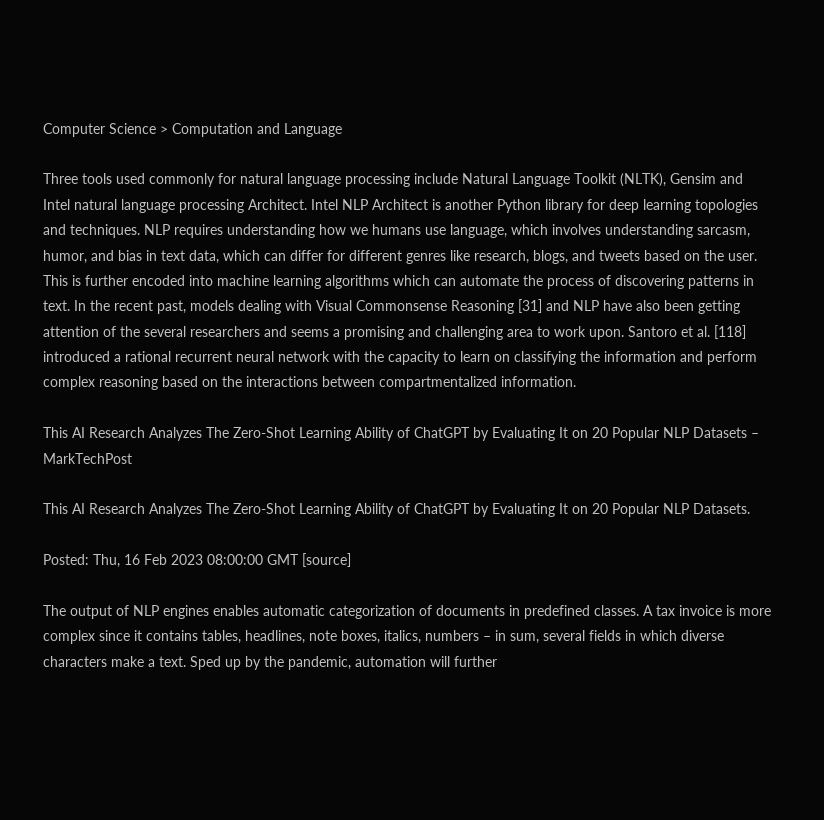Computer Science > Computation and Language

Three tools used commonly for natural language processing include Natural Language Toolkit (NLTK), Gensim and Intel natural language processing Architect. Intel NLP Architect is another Python library for deep learning topologies and techniques. NLP requires understanding how we humans use language, which involves understanding sarcasm, humor, and bias in text data, which can differ for different genres like research, blogs, and tweets based on the user. This is further encoded into machine learning algorithms which can automate the process of discovering patterns in text. In the recent past, models dealing with Visual Commonsense Reasoning [31] and NLP have also been getting attention of the several researchers and seems a promising and challenging area to work upon. Santoro et al. [118] introduced a rational recurrent neural network with the capacity to learn on classifying the information and perform complex reasoning based on the interactions between compartmentalized information.

This AI Research Analyzes The Zero-Shot Learning Ability of ChatGPT by Evaluating It on 20 Popular NLP Datasets – MarkTechPost

This AI Research Analyzes The Zero-Shot Learning Ability of ChatGPT by Evaluating It on 20 Popular NLP Datasets.

Posted: Thu, 16 Feb 2023 08:00:00 GMT [source]

The output of NLP engines enables automatic categorization of documents in predefined classes. A tax invoice is more complex since it contains tables, headlines, note boxes, italics, numbers – in sum, several fields in which diverse characters make a text. Sped up by the pandemic, automation will further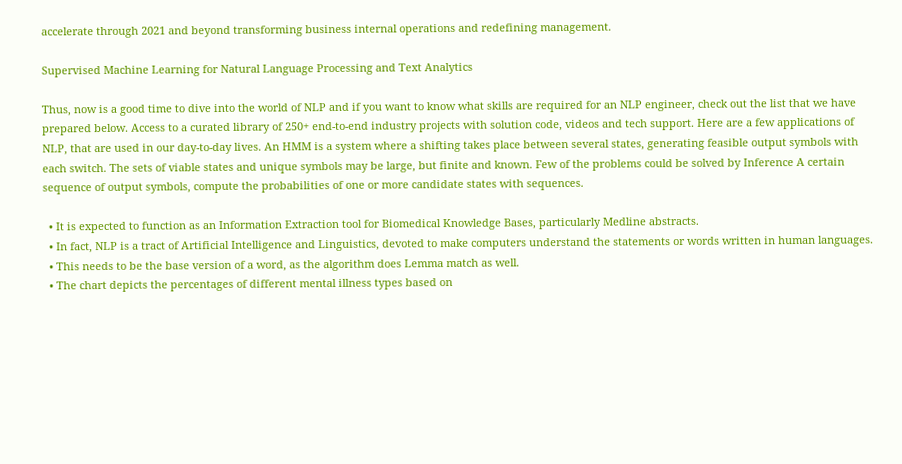accelerate through 2021 and beyond transforming business internal operations and redefining management.

Supervised Machine Learning for Natural Language Processing and Text Analytics

Thus, now is a good time to dive into the world of NLP and if you want to know what skills are required for an NLP engineer, check out the list that we have prepared below. Access to a curated library of 250+ end-to-end industry projects with solution code, videos and tech support. Here are a few applications of NLP, that are used in our day-to-day lives. An HMM is a system where a shifting takes place between several states, generating feasible output symbols with each switch. The sets of viable states and unique symbols may be large, but finite and known. Few of the problems could be solved by Inference A certain sequence of output symbols, compute the probabilities of one or more candidate states with sequences.

  • It is expected to function as an Information Extraction tool for Biomedical Knowledge Bases, particularly Medline abstracts.
  • In fact, NLP is a tract of Artificial Intelligence and Linguistics, devoted to make computers understand the statements or words written in human languages.
  • This needs to be the base version of a word, as the algorithm does Lemma match as well.
  • The chart depicts the percentages of different mental illness types based on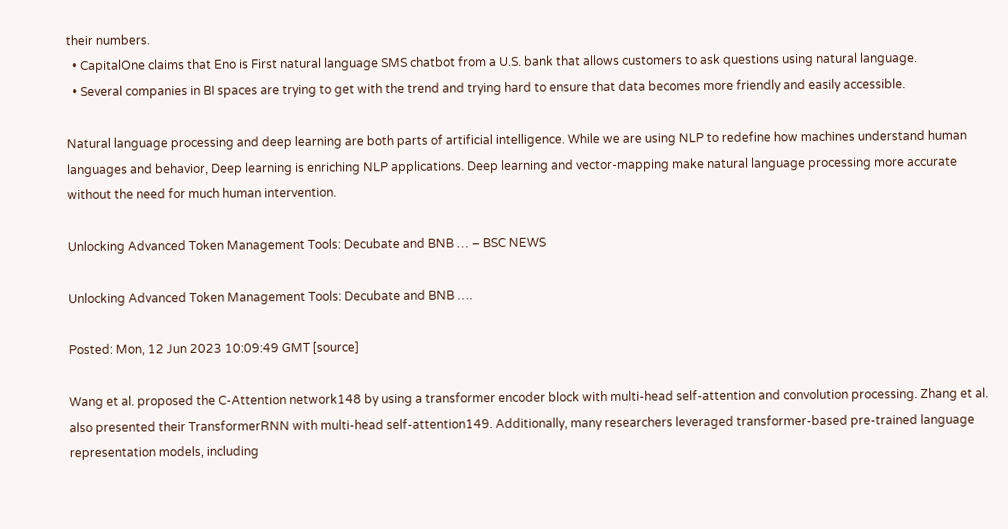their numbers.
  • CapitalOne claims that Eno is First natural language SMS chatbot from a U.S. bank that allows customers to ask questions using natural language.
  • Several companies in BI spaces are trying to get with the trend and trying hard to ensure that data becomes more friendly and easily accessible.

Natural language processing and deep learning are both parts of artificial intelligence. While we are using NLP to redefine how machines understand human languages and behavior, Deep learning is enriching NLP applications. Deep learning and vector-mapping make natural language processing more accurate without the need for much human intervention.

Unlocking Advanced Token Management Tools: Decubate and BNB … – BSC NEWS

Unlocking Advanced Token Management Tools: Decubate and BNB ….

Posted: Mon, 12 Jun 2023 10:09:49 GMT [source]

Wang et al. proposed the C-Attention network148 by using a transformer encoder block with multi-head self-attention and convolution processing. Zhang et al. also presented their TransformerRNN with multi-head self-attention149. Additionally, many researchers leveraged transformer-based pre-trained language representation models, including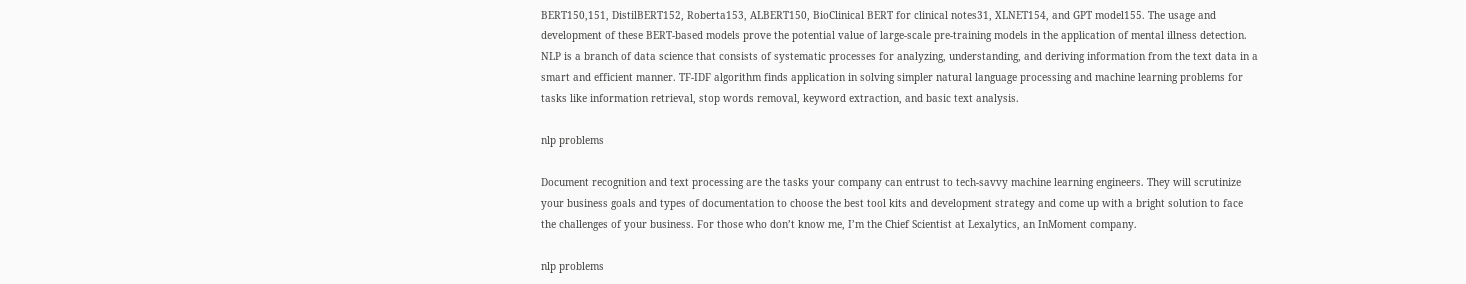BERT150,151, DistilBERT152, Roberta153, ALBERT150, BioClinical BERT for clinical notes31, XLNET154, and GPT model155. The usage and development of these BERT-based models prove the potential value of large-scale pre-training models in the application of mental illness detection. NLP is a branch of data science that consists of systematic processes for analyzing, understanding, and deriving information from the text data in a smart and efficient manner. TF-IDF algorithm finds application in solving simpler natural language processing and machine learning problems for tasks like information retrieval, stop words removal, keyword extraction, and basic text analysis.

nlp problems

Document recognition and text processing are the tasks your company can entrust to tech-savvy machine learning engineers. They will scrutinize your business goals and types of documentation to choose the best tool kits and development strategy and come up with a bright solution to face the challenges of your business. For those who don’t know me, I’m the Chief Scientist at Lexalytics, an InMoment company.

nlp problems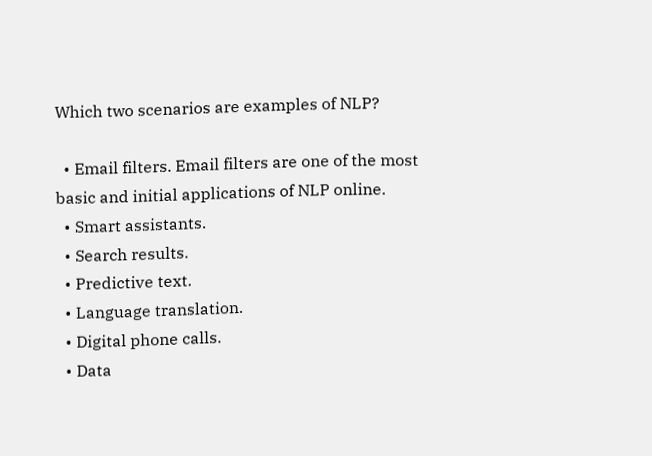Which two scenarios are examples of NLP?

  • Email filters. Email filters are one of the most basic and initial applications of NLP online.
  • Smart assistants.
  • Search results.
  • Predictive text.
  • Language translation.
  • Digital phone calls.
  • Data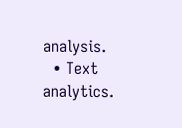analysis.
  • Text analytics.